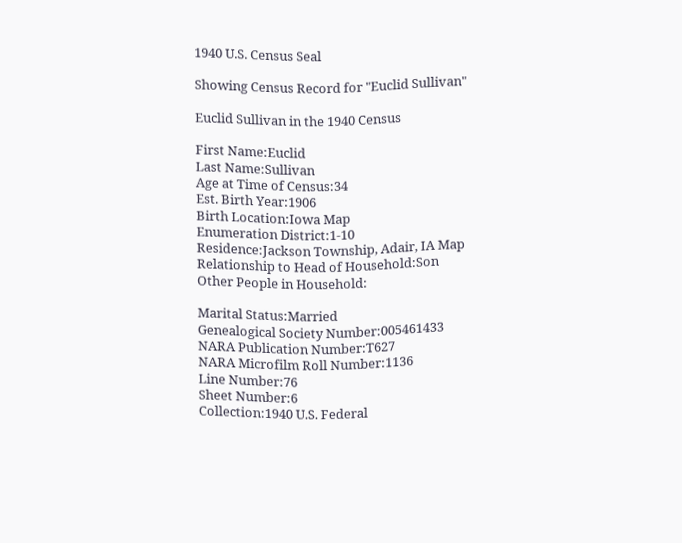1940 U.S. Census Seal

Showing Census Record for "Euclid Sullivan"

Euclid Sullivan in the 1940 Census

First Name:Euclid
Last Name:Sullivan
Age at Time of Census:34
Est. Birth Year:1906
Birth Location:Iowa Map
Enumeration District:1-10
Residence:Jackson Township, Adair, IA Map
Relationship to Head of Household:Son
Other People in Household:

Marital Status:Married
Genealogical Society Number:005461433
NARA Publication Number:T627
NARA Microfilm Roll Number:1136
Line Number:76
Sheet Number:6
Collection:1940 U.S. Federal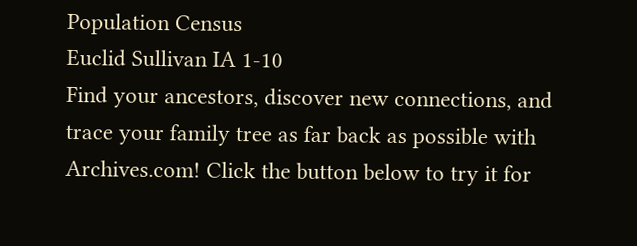Population Census
Euclid Sullivan IA 1-10
Find your ancestors, discover new connections, and trace your family tree as far back as possible with Archives.com! Click the button below to try it for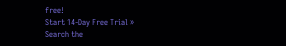free!
Start 14-Day Free Trial »
Search the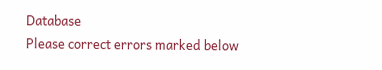Database
Please correct errors marked below